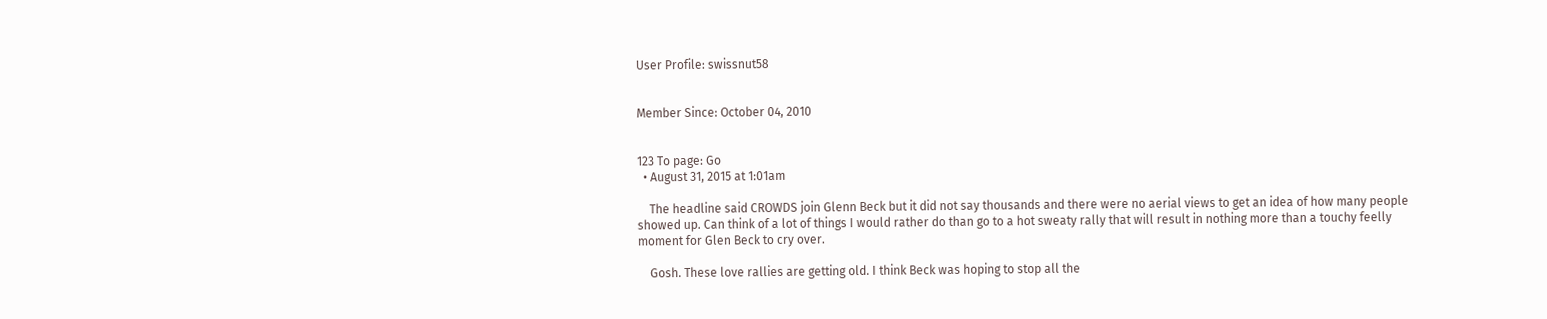User Profile: swissnut58


Member Since: October 04, 2010


123 To page: Go
  • August 31, 2015 at 1:01am

    The headline said CROWDS join Glenn Beck but it did not say thousands and there were no aerial views to get an idea of how many people showed up. Can think of a lot of things I would rather do than go to a hot sweaty rally that will result in nothing more than a touchy feelly moment for Glen Beck to cry over.

    Gosh. These love rallies are getting old. I think Beck was hoping to stop all the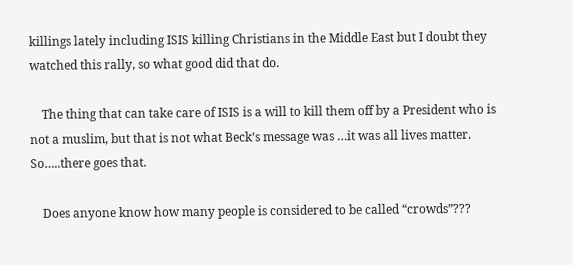killings lately including ISIS killing Christians in the Middle East but I doubt they watched this rally, so what good did that do.

    The thing that can take care of ISIS is a will to kill them off by a President who is not a muslim, but that is not what Beck’s message was …it was all lives matter. So…..there goes that.

    Does anyone know how many people is considered to be called “crowds”???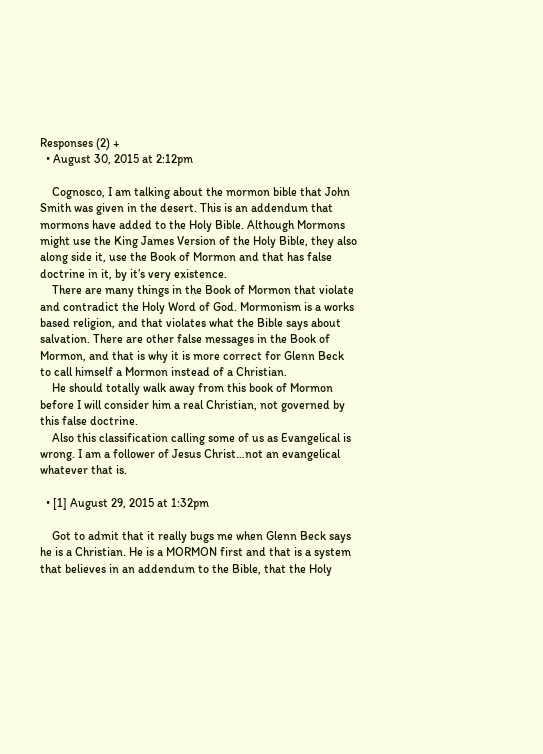Responses (2) +
  • August 30, 2015 at 2:12pm

    Cognosco, I am talking about the mormon bible that John Smith was given in the desert. This is an addendum that mormons have added to the Holy Bible. Although Mormons might use the King James Version of the Holy Bible, they also along side it, use the Book of Mormon and that has false doctrine in it, by it’s very existence.
    There are many things in the Book of Mormon that violate and contradict the Holy Word of God. Mormonism is a works based religion, and that violates what the Bible says about salvation. There are other false messages in the Book of Mormon, and that is why it is more correct for Glenn Beck to call himself a Mormon instead of a Christian.
    He should totally walk away from this book of Mormon before I will consider him a real Christian, not governed by this false doctrine.
    Also this classification calling some of us as Evangelical is wrong. I am a follower of Jesus Christ…not an evangelical whatever that is.

  • [1] August 29, 2015 at 1:32pm

    Got to admit that it really bugs me when Glenn Beck says he is a Christian. He is a MORMON first and that is a system that believes in an addendum to the Bible, that the Holy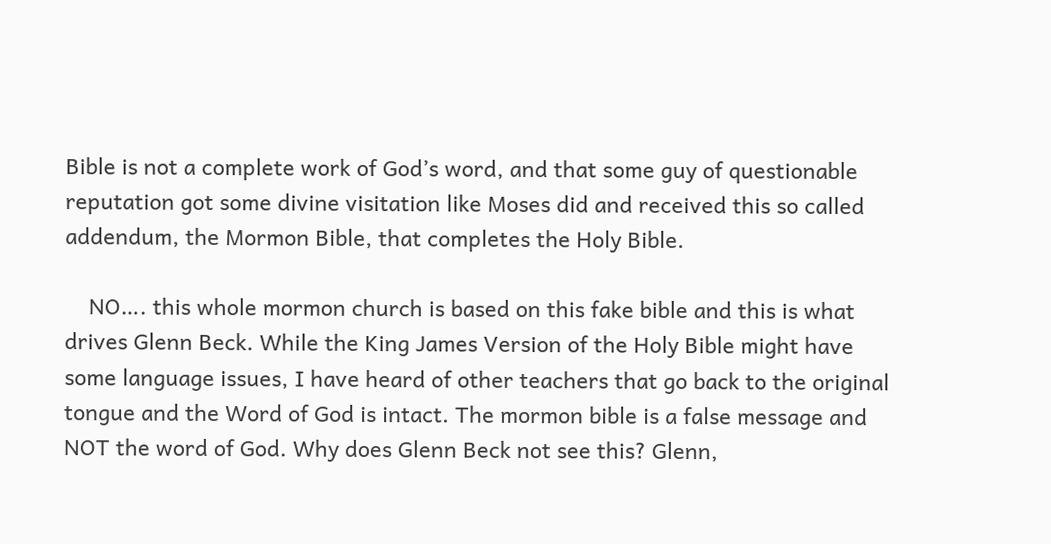Bible is not a complete work of God’s word, and that some guy of questionable reputation got some divine visitation like Moses did and received this so called addendum, the Mormon Bible, that completes the Holy Bible.

    NO…. this whole mormon church is based on this fake bible and this is what drives Glenn Beck. While the King James Version of the Holy Bible might have some language issues, I have heard of other teachers that go back to the original tongue and the Word of God is intact. The mormon bible is a false message and NOT the word of God. Why does Glenn Beck not see this? Glenn,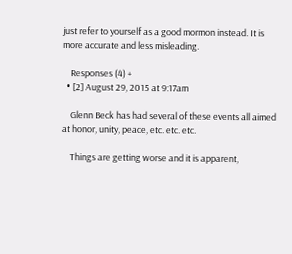just refer to yourself as a good mormon instead. It is more accurate and less misleading.

    Responses (4) +
  • [2] August 29, 2015 at 9:17am

    Glenn Beck has had several of these events all aimed at honor, unity, peace, etc. etc. etc.

    Things are getting worse and it is apparent,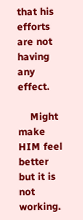that his efforts are not having any effect.

    Might make HIM feel better but it is not working.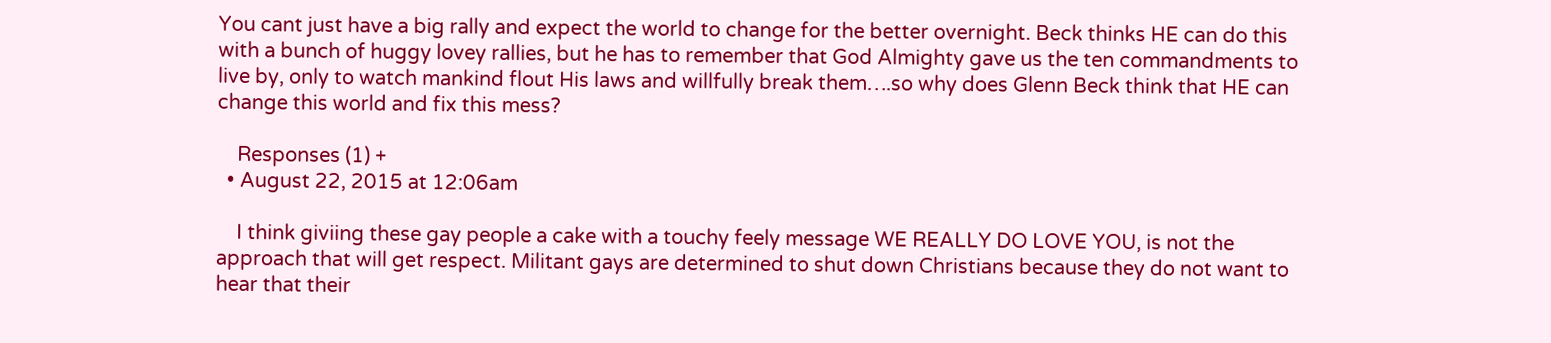You cant just have a big rally and expect the world to change for the better overnight. Beck thinks HE can do this with a bunch of huggy lovey rallies, but he has to remember that God Almighty gave us the ten commandments to live by, only to watch mankind flout His laws and willfully break them….so why does Glenn Beck think that HE can change this world and fix this mess?

    Responses (1) +
  • August 22, 2015 at 12:06am

    I think giviing these gay people a cake with a touchy feely message WE REALLY DO LOVE YOU, is not the approach that will get respect. Militant gays are determined to shut down Christians because they do not want to hear that their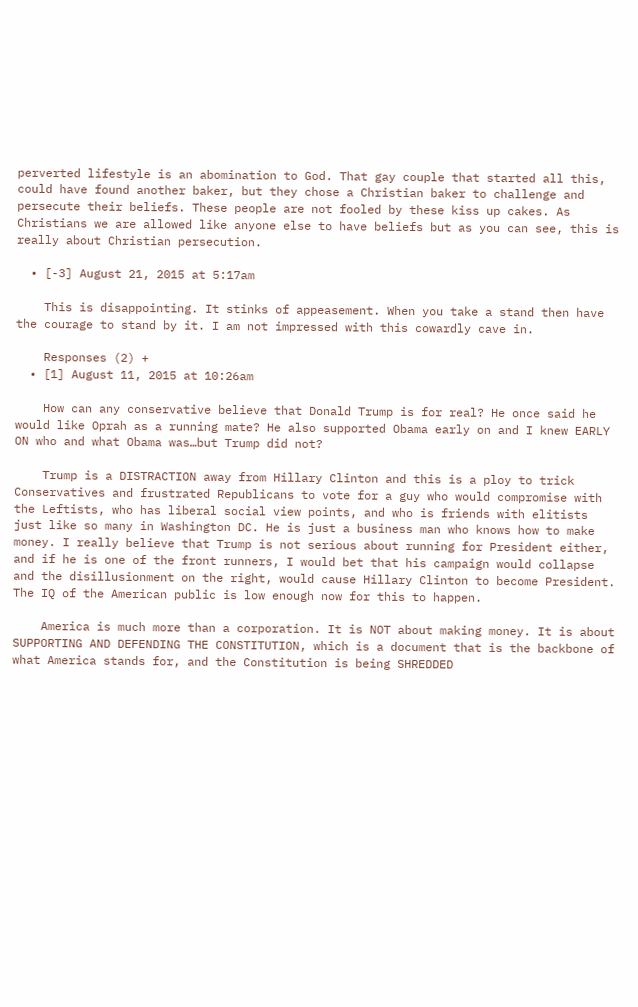perverted lifestyle is an abomination to God. That gay couple that started all this, could have found another baker, but they chose a Christian baker to challenge and persecute their beliefs. These people are not fooled by these kiss up cakes. As Christians we are allowed like anyone else to have beliefs but as you can see, this is really about Christian persecution.

  • [-3] August 21, 2015 at 5:17am

    This is disappointing. It stinks of appeasement. When you take a stand then have the courage to stand by it. I am not impressed with this cowardly cave in.

    Responses (2) +
  • [1] August 11, 2015 at 10:26am

    How can any conservative believe that Donald Trump is for real? He once said he would like Oprah as a running mate? He also supported Obama early on and I knew EARLY ON who and what Obama was…but Trump did not?

    Trump is a DISTRACTION away from Hillary Clinton and this is a ploy to trick Conservatives and frustrated Republicans to vote for a guy who would compromise with the Leftists, who has liberal social view points, and who is friends with elitists just like so many in Washington DC. He is just a business man who knows how to make money. I really believe that Trump is not serious about running for President either, and if he is one of the front runners, I would bet that his campaign would collapse and the disillusionment on the right, would cause Hillary Clinton to become President. The IQ of the American public is low enough now for this to happen.

    America is much more than a corporation. It is NOT about making money. It is about SUPPORTING AND DEFENDING THE CONSTITUTION, which is a document that is the backbone of what America stands for, and the Constitution is being SHREDDED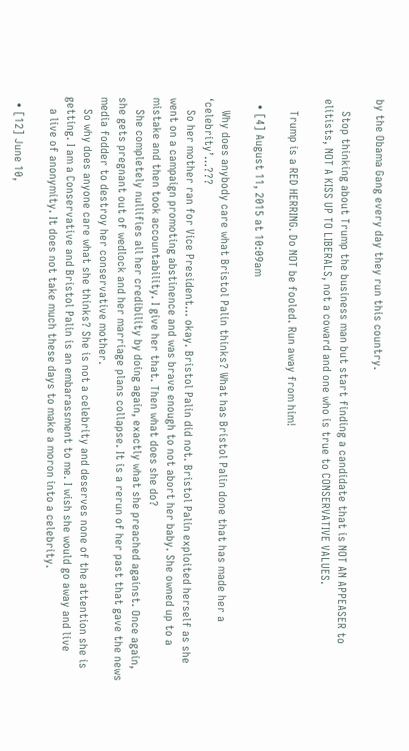by the Obama Gang every day they run this country.

    Stop thinking about Trump the business man but start finding a candidate that is NOT AN APPEASER to elitists, NOT A KISS UP TO LIBERALS, not a coward and one who is true to CONSERVATIVE VALUES.

    Trump is a RED HERRING. Do NOT be fooled. Run away from him!

  • [4] August 11, 2015 at 10:09am

    Why does anybody care what Bristol Palin thinks? What has Bristol Palin done that has made her a ‘celebrity’…???
    So her mother ran for Vice President… okay. Bristol Palin did not. Bristol Palin exploited herself as she went on a campaign promoting abstinence and was brave enough to not abort her baby. She owned up to a mistake and then took accountability. I give her that. Then what does she do?
    She completely nullifies all her credibility by doing again, exactly what she preached against. Once again, she gets pregnant out of wedlock and her marriage plans collapse. It is a rerun of her past that gave the news media fodder to destroy her conservative mother.
    So why does anyone care what she thinks? She is not a celebrity and deserves none of the attention she is getting. I am a Conservative and Bristol Palin is an embarassment to me. I wish she would go away and live
    a live of anonymity. It does not take much these days to make a moron into a celebrity.

  • [12] June 10,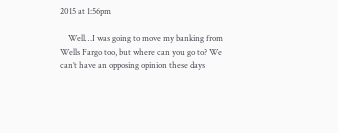2015 at 1:56pm

    Well…I was going to move my banking from Wells Fargo too, but where can you go to? We can’t have an opposing opinion these days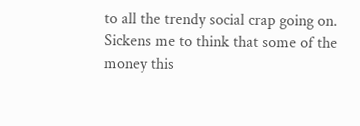to all the trendy social crap going on. Sickens me to think that some of the money this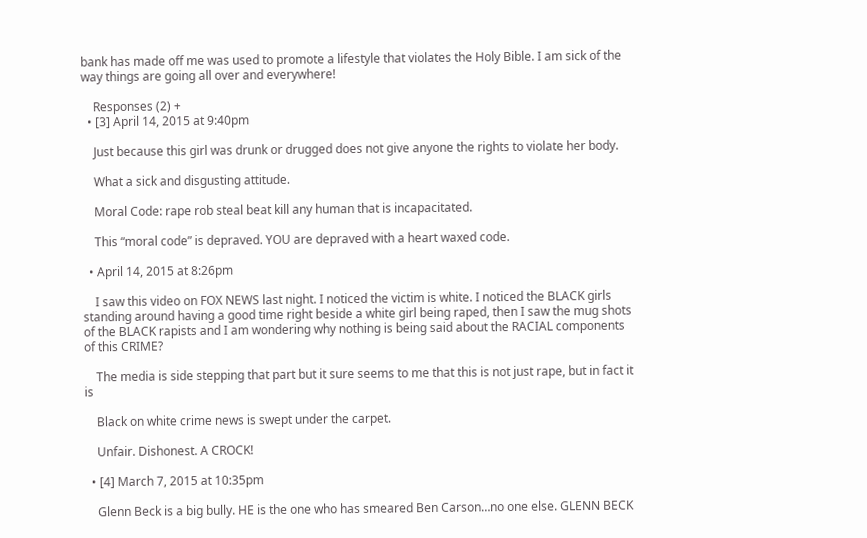bank has made off me was used to promote a lifestyle that violates the Holy Bible. I am sick of the way things are going all over and everywhere!

    Responses (2) +
  • [3] April 14, 2015 at 9:40pm

    Just because this girl was drunk or drugged does not give anyone the rights to violate her body.

    What a sick and disgusting attitude.

    Moral Code: rape rob steal beat kill any human that is incapacitated.

    This “moral code” is depraved. YOU are depraved with a heart waxed code.

  • April 14, 2015 at 8:26pm

    I saw this video on FOX NEWS last night. I noticed the victim is white. I noticed the BLACK girls standing around having a good time right beside a white girl being raped, then I saw the mug shots of the BLACK rapists and I am wondering why nothing is being said about the RACIAL components of this CRIME?

    The media is side stepping that part but it sure seems to me that this is not just rape, but in fact it is

    Black on white crime news is swept under the carpet.

    Unfair. Dishonest. A CROCK!

  • [4] March 7, 2015 at 10:35pm

    Glenn Beck is a big bully. HE is the one who has smeared Ben Carson…no one else. GLENN BECK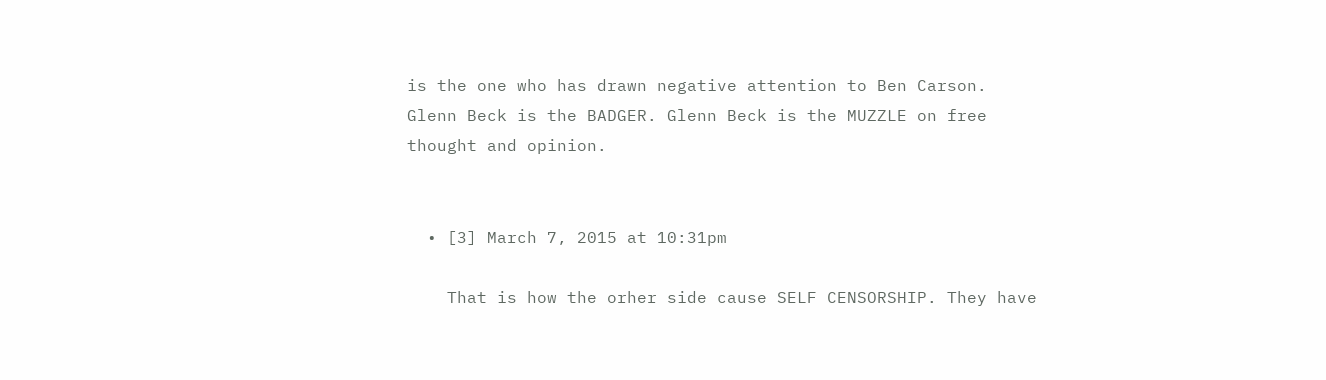is the one who has drawn negative attention to Ben Carson. Glenn Beck is the BADGER. Glenn Beck is the MUZZLE on free thought and opinion.


  • [3] March 7, 2015 at 10:31pm

    That is how the orher side cause SELF CENSORSHIP. They have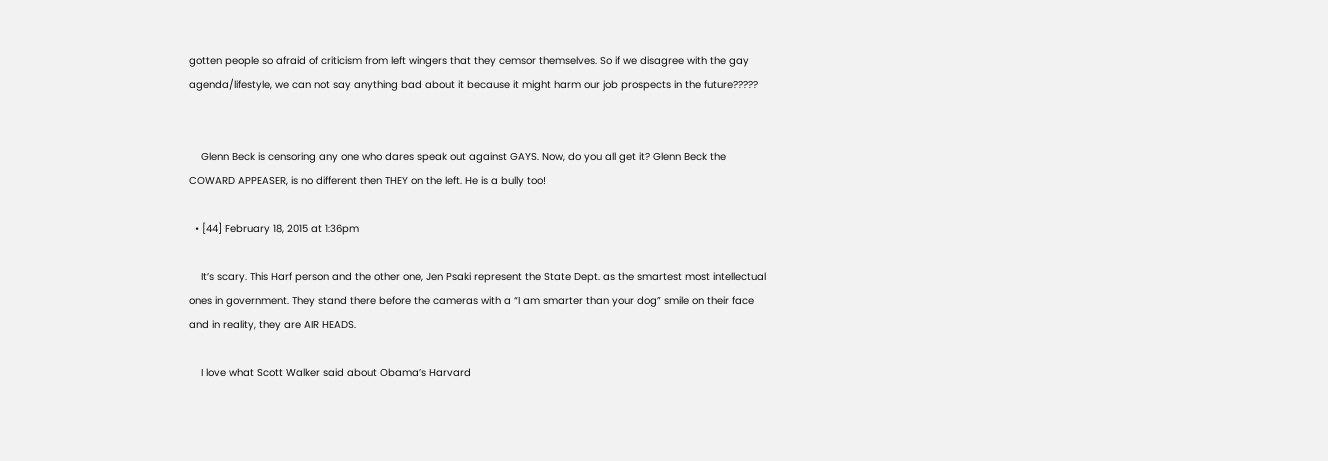gotten people so afraid of criticism from left wingers that they cemsor themselves. So if we disagree with the gay agenda/lifestyle, we can not say anything bad about it because it might harm our job prospects in the future?????


    Glenn Beck is censoring any one who dares speak out against GAYS. Now, do you all get it? Glenn Beck the COWARD APPEASER, is no different then THEY on the left. He is a bully too!

  • [44] February 18, 2015 at 1:36pm

    It’s scary. This Harf person and the other one, Jen Psaki represent the State Dept. as the smartest most intellectual ones in government. They stand there before the cameras with a “I am smarter than your dog” smile on their face and in reality, they are AIR HEADS.

    I love what Scott Walker said about Obama’s Harvard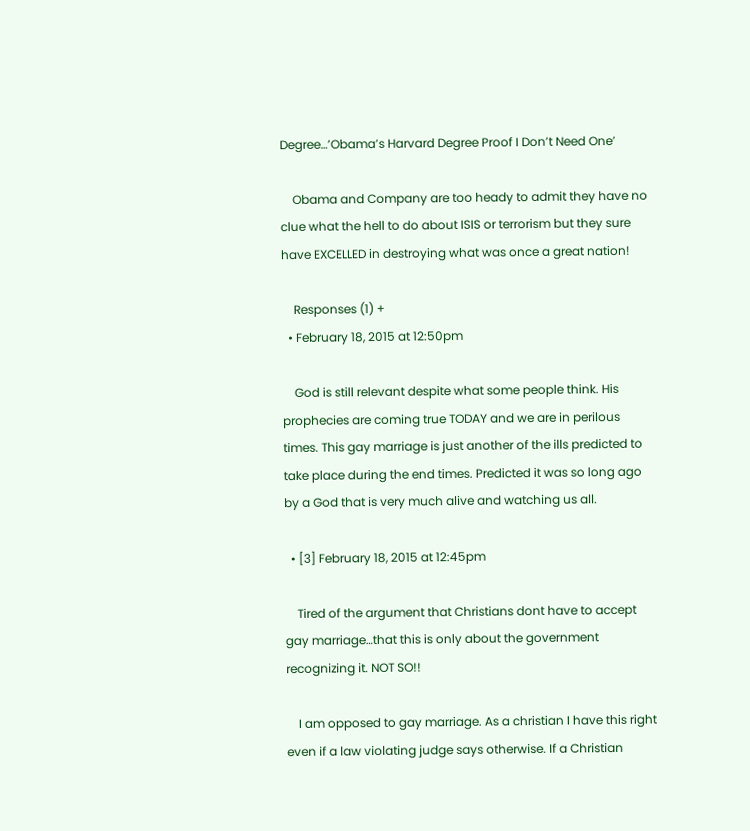Degree…’Obama’s Harvard Degree Proof I Don’t Need One’

    Obama and Company are too heady to admit they have no clue what the hell to do about ISIS or terrorism but they sure have EXCELLED in destroying what was once a great nation!

    Responses (1) +
  • February 18, 2015 at 12:50pm

    God is still relevant despite what some people think. His prophecies are coming true TODAY and we are in perilous times. This gay marriage is just another of the ills predicted to take place during the end times. Predicted it was so long ago by a God that is very much alive and watching us all.

  • [3] February 18, 2015 at 12:45pm

    Tired of the argument that Christians dont have to accept gay marriage…that this is only about the government recognizing it. NOT SO!!

    I am opposed to gay marriage. As a christian I have this right even if a law violating judge says otherwise. If a Christian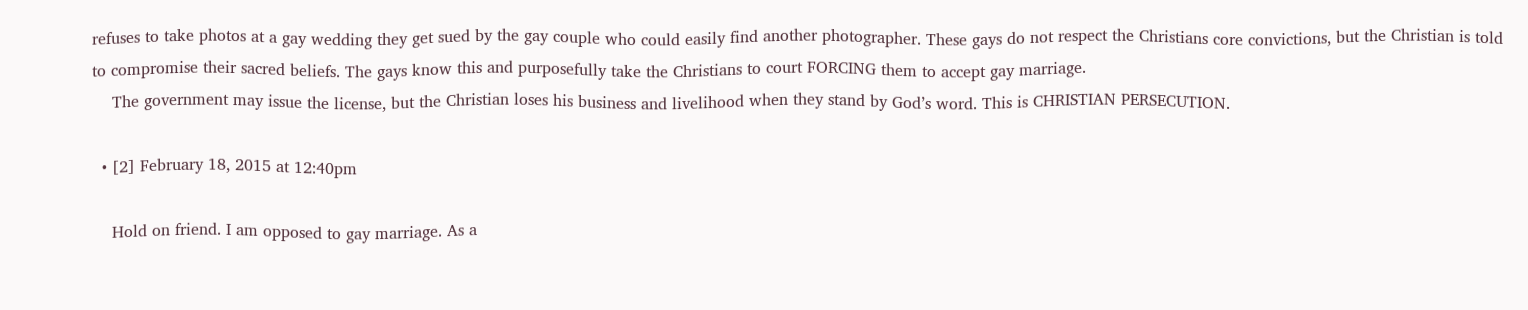refuses to take photos at a gay wedding they get sued by the gay couple who could easily find another photographer. These gays do not respect the Christians core convictions, but the Christian is told to compromise their sacred beliefs. The gays know this and purposefully take the Christians to court FORCING them to accept gay marriage.
    The government may issue the license, but the Christian loses his business and livelihood when they stand by God’s word. This is CHRISTIAN PERSECUTION.

  • [2] February 18, 2015 at 12:40pm

    Hold on friend. I am opposed to gay marriage. As a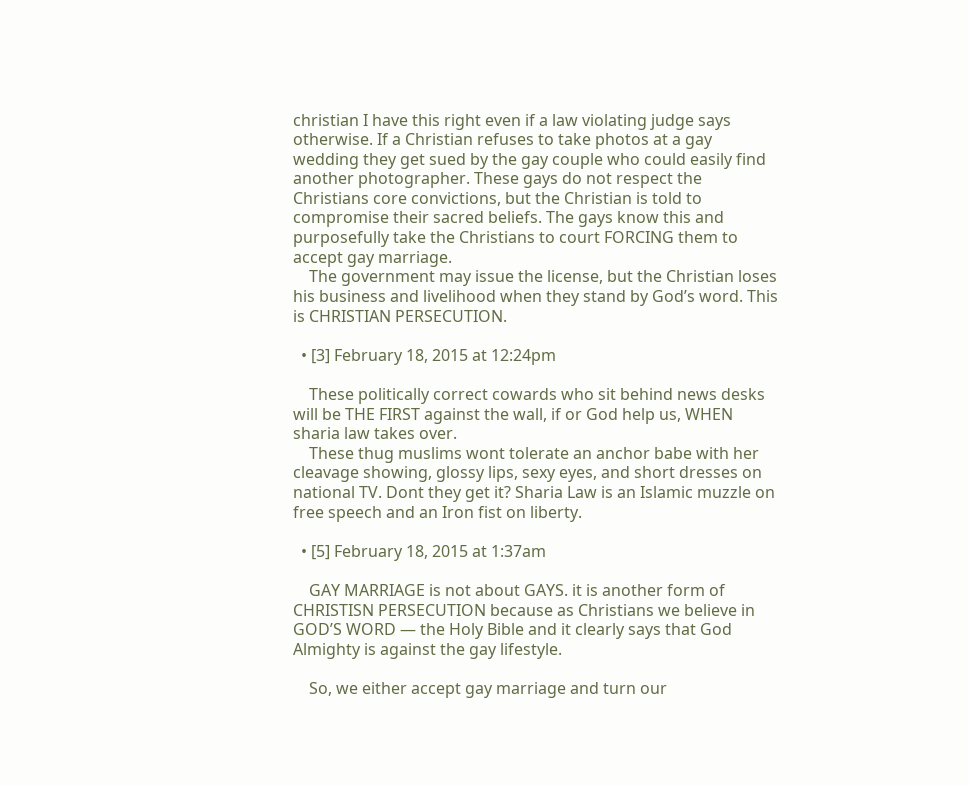christian I have this right even if a law violating judge says otherwise. If a Christian refuses to take photos at a gay wedding they get sued by the gay couple who could easily find another photographer. These gays do not respect the Christians core convictions, but the Christian is told to compromise their sacred beliefs. The gays know this and purposefully take the Christians to court FORCING them to accept gay marriage.
    The government may issue the license, but the Christian loses his business and livelihood when they stand by God’s word. This is CHRISTIAN PERSECUTION.

  • [3] February 18, 2015 at 12:24pm

    These politically correct cowards who sit behind news desks will be THE FIRST against the wall, if or God help us, WHEN sharia law takes over.
    These thug muslims wont tolerate an anchor babe with her cleavage showing, glossy lips, sexy eyes, and short dresses on national TV. Dont they get it? Sharia Law is an Islamic muzzle on free speech and an Iron fist on liberty.

  • [5] February 18, 2015 at 1:37am

    GAY MARRIAGE is not about GAYS. it is another form of CHRISTISN PERSECUTION because as Christians we believe in GOD’S WORD — the Holy Bible and it clearly says that God Almighty is against the gay lifestyle.

    So, we either accept gay marriage and turn our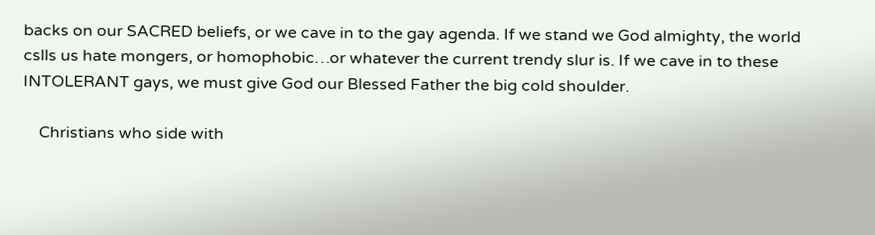backs on our SACRED beliefs, or we cave in to the gay agenda. If we stand we God almighty, the world cslls us hate mongers, or homophobic…or whatever the current trendy slur is. If we cave in to these INTOLERANT gays, we must give God our Blessed Father the big cold shoulder.

    Christians who side with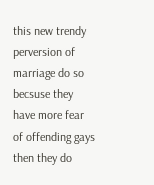this new trendy perversion of marriage do so becsuse they have more fear of offending gays then they do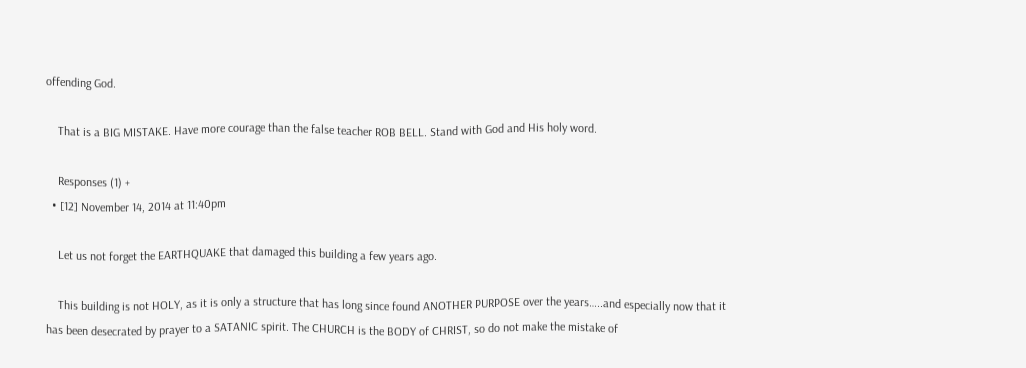offending God.

    That is a BIG MISTAKE. Have more courage than the false teacher ROB BELL. Stand with God and His holy word.

    Responses (1) +
  • [12] November 14, 2014 at 11:40pm

    Let us not forget the EARTHQUAKE that damaged this building a few years ago.

    This building is not HOLY, as it is only a structure that has long since found ANOTHER PURPOSE over the years…..and especially now that it has been desecrated by prayer to a SATANIC spirit. The CHURCH is the BODY of CHRIST, so do not make the mistake of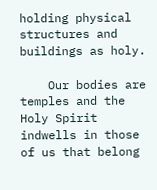holding physical structures and buildings as holy.

    Our bodies are temples and the Holy Spirit indwells in those of us that belong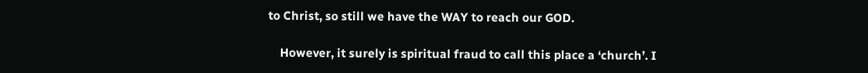to Christ, so still we have the WAY to reach our GOD.

    However, it surely is spiritual fraud to call this place a ‘church’. I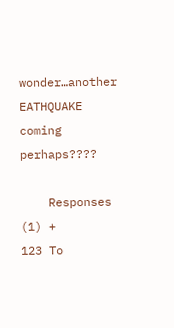wonder…another EATHQUAKE coming perhaps????

    Responses (1) +
123 To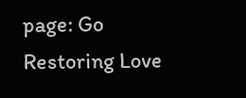page: Go
Restoring Love